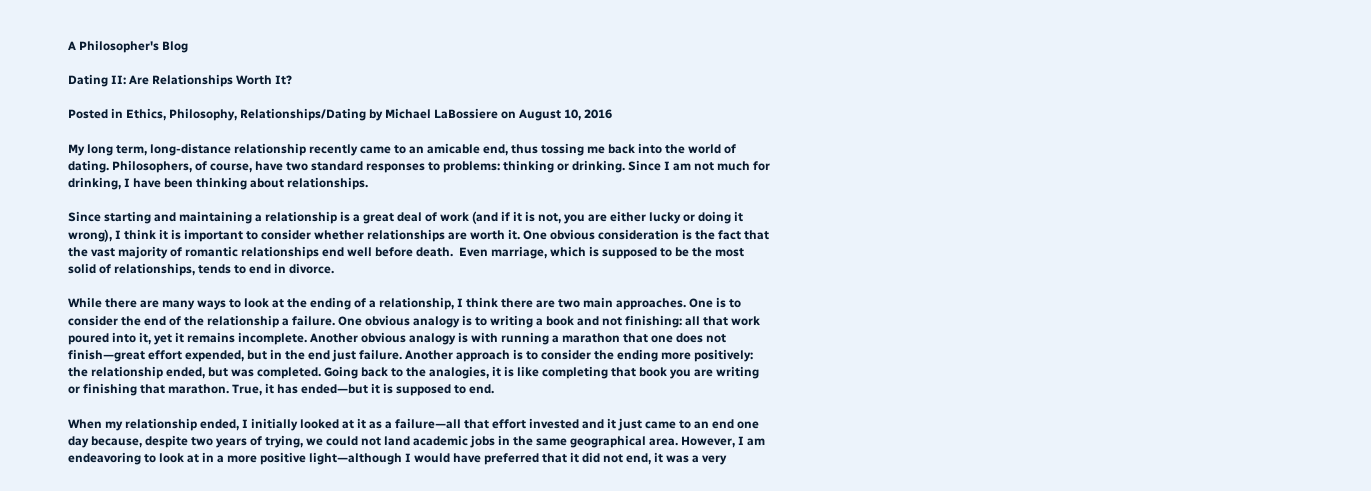A Philosopher's Blog

Dating II: Are Relationships Worth It?

Posted in Ethics, Philosophy, Relationships/Dating by Michael LaBossiere on August 10, 2016

My long term, long-distance relationship recently came to an amicable end, thus tossing me back into the world of dating. Philosophers, of course, have two standard responses to problems: thinking or drinking. Since I am not much for drinking, I have been thinking about relationships.

Since starting and maintaining a relationship is a great deal of work (and if it is not, you are either lucky or doing it wrong), I think it is important to consider whether relationships are worth it. One obvious consideration is the fact that the vast majority of romantic relationships end well before death.  Even marriage, which is supposed to be the most solid of relationships, tends to end in divorce.

While there are many ways to look at the ending of a relationship, I think there are two main approaches. One is to consider the end of the relationship a failure. One obvious analogy is to writing a book and not finishing: all that work poured into it, yet it remains incomplete. Another obvious analogy is with running a marathon that one does not finish—great effort expended, but in the end just failure. Another approach is to consider the ending more positively: the relationship ended, but was completed. Going back to the analogies, it is like completing that book you are writing or finishing that marathon. True, it has ended—but it is supposed to end.

When my relationship ended, I initially looked at it as a failure—all that effort invested and it just came to an end one day because, despite two years of trying, we could not land academic jobs in the same geographical area. However, I am endeavoring to look at in a more positive light—although I would have preferred that it did not end, it was a very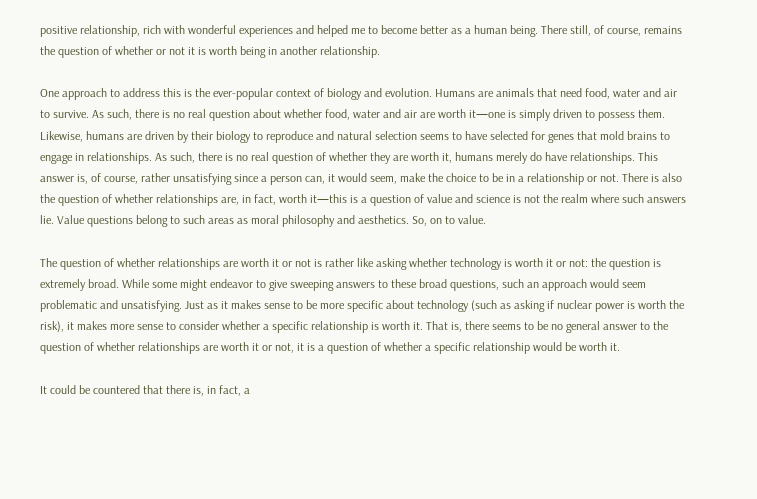positive relationship, rich with wonderful experiences and helped me to become better as a human being. There still, of course, remains the question of whether or not it is worth being in another relationship.

One approach to address this is the ever-popular context of biology and evolution. Humans are animals that need food, water and air to survive. As such, there is no real question about whether food, water and air are worth it—one is simply driven to possess them. Likewise, humans are driven by their biology to reproduce and natural selection seems to have selected for genes that mold brains to engage in relationships. As such, there is no real question of whether they are worth it, humans merely do have relationships. This answer is, of course, rather unsatisfying since a person can, it would seem, make the choice to be in a relationship or not. There is also the question of whether relationships are, in fact, worth it—this is a question of value and science is not the realm where such answers lie. Value questions belong to such areas as moral philosophy and aesthetics. So, on to value.

The question of whether relationships are worth it or not is rather like asking whether technology is worth it or not: the question is extremely broad. While some might endeavor to give sweeping answers to these broad questions, such an approach would seem problematic and unsatisfying. Just as it makes sense to be more specific about technology (such as asking if nuclear power is worth the risk), it makes more sense to consider whether a specific relationship is worth it. That is, there seems to be no general answer to the question of whether relationships are worth it or not, it is a question of whether a specific relationship would be worth it.

It could be countered that there is, in fact, a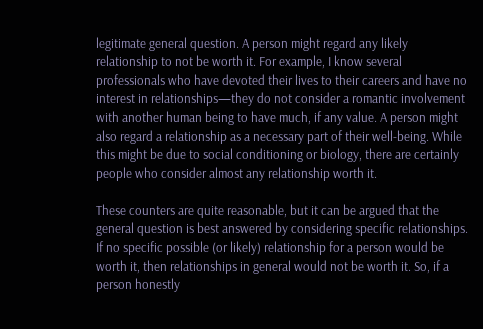legitimate general question. A person might regard any likely relationship to not be worth it. For example, I know several professionals who have devoted their lives to their careers and have no interest in relationships—they do not consider a romantic involvement with another human being to have much, if any value. A person might also regard a relationship as a necessary part of their well-being. While this might be due to social conditioning or biology, there are certainly people who consider almost any relationship worth it.

These counters are quite reasonable, but it can be argued that the general question is best answered by considering specific relationships. If no specific possible (or likely) relationship for a person would be worth it, then relationships in general would not be worth it. So, if a person honestly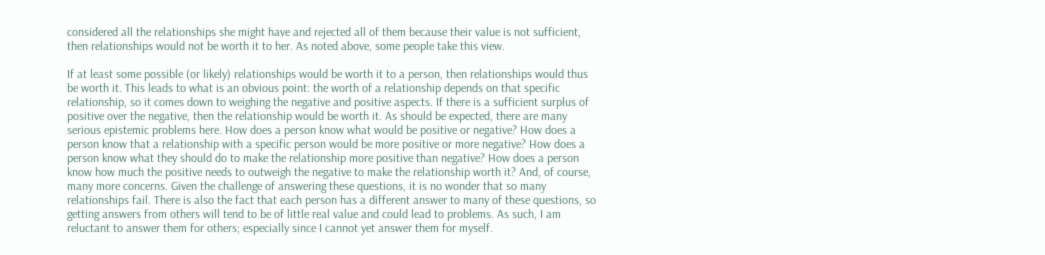considered all the relationships she might have and rejected all of them because their value is not sufficient, then relationships would not be worth it to her. As noted above, some people take this view.

If at least some possible (or likely) relationships would be worth it to a person, then relationships would thus be worth it. This leads to what is an obvious point: the worth of a relationship depends on that specific relationship, so it comes down to weighing the negative and positive aspects. If there is a sufficient surplus of positive over the negative, then the relationship would be worth it. As should be expected, there are many serious epistemic problems here. How does a person know what would be positive or negative? How does a person know that a relationship with a specific person would be more positive or more negative? How does a person know what they should do to make the relationship more positive than negative? How does a person know how much the positive needs to outweigh the negative to make the relationship worth it? And, of course, many more concerns. Given the challenge of answering these questions, it is no wonder that so many relationships fail. There is also the fact that each person has a different answer to many of these questions, so getting answers from others will tend to be of little real value and could lead to problems. As such, I am reluctant to answer them for others; especially since I cannot yet answer them for myself.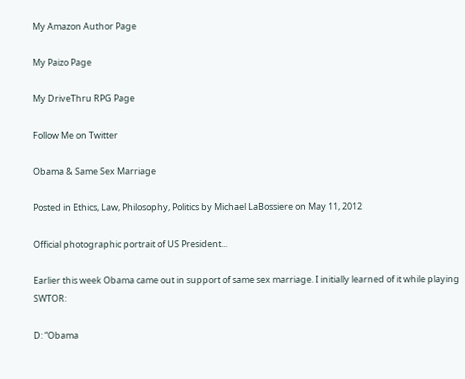My Amazon Author Page

My Paizo Page

My DriveThru RPG Page

Follow Me on Twitter

Obama & Same Sex Marriage

Posted in Ethics, Law, Philosophy, Politics by Michael LaBossiere on May 11, 2012

Official photographic portrait of US President...

Earlier this week Obama came out in support of same sex marriage. I initially learned of it while playing SWTOR:

D: “Obama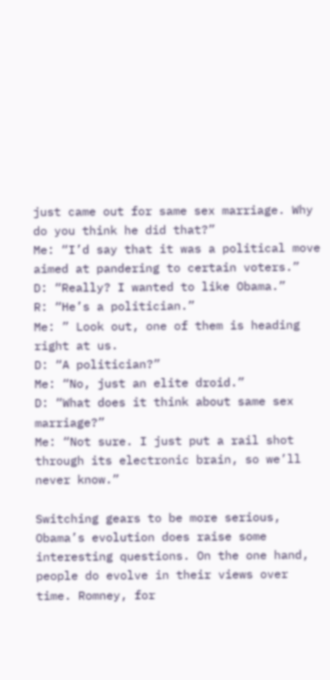just came out for same sex marriage. Why do you think he did that?”
Me: “I’d say that it was a political move aimed at pandering to certain voters.”
D: “Really? I wanted to like Obama.”
R: “He’s a politician.”
Me: ” Look out, one of them is heading right at us.
D: “A politician?”
Me: “No, just an elite droid.”
D: “What does it think about same sex marriage?”
Me: “Not sure. I just put a rail shot through its electronic brain, so we’ll never know.”

Switching gears to be more serious, Obama’s evolution does raise some interesting questions. On the one hand, people do evolve in their views over time. Romney, for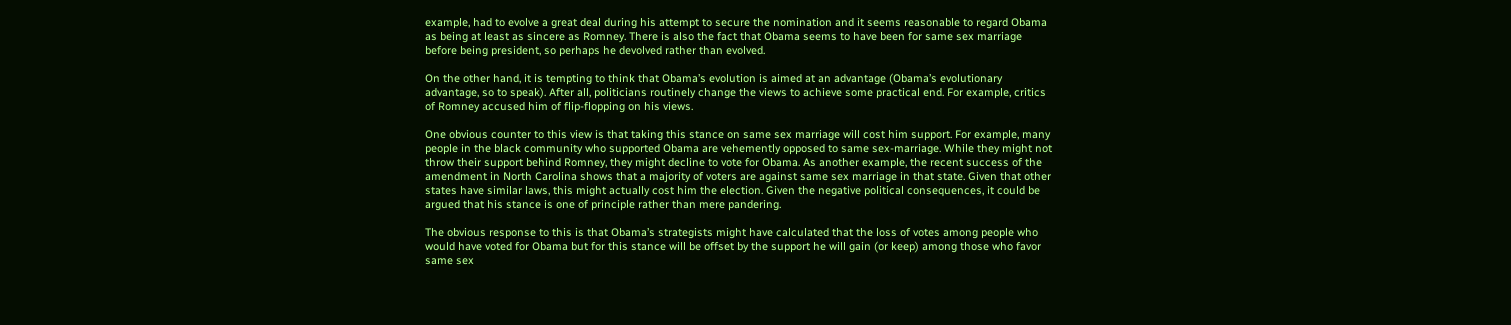example, had to evolve a great deal during his attempt to secure the nomination and it seems reasonable to regard Obama as being at least as sincere as Romney. There is also the fact that Obama seems to have been for same sex marriage before being president, so perhaps he devolved rather than evolved.

On the other hand, it is tempting to think that Obama’s evolution is aimed at an advantage (Obama’s evolutionary advantage, so to speak). After all, politicians routinely change the views to achieve some practical end. For example, critics of Romney accused him of flip-flopping on his views.

One obvious counter to this view is that taking this stance on same sex marriage will cost him support. For example, many people in the black community who supported Obama are vehemently opposed to same sex-marriage. While they might not throw their support behind Romney, they might decline to vote for Obama. As another example, the recent success of the amendment in North Carolina shows that a majority of voters are against same sex marriage in that state. Given that other states have similar laws, this might actually cost him the election. Given the negative political consequences, it could be argued that his stance is one of principle rather than mere pandering.

The obvious response to this is that Obama’s strategists might have calculated that the loss of votes among people who would have voted for Obama but for this stance will be offset by the support he will gain (or keep) among those who favor same sex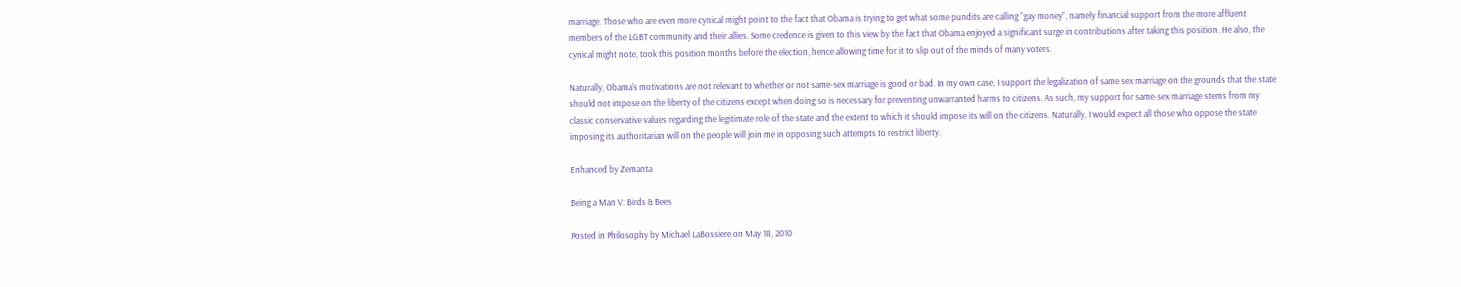marriage. Those who are even more cynical might point to the fact that Obama is trying to get what some pundits are calling “gay money”, namely financial support from the more affluent members of the LGBT community and their allies. Some credence is given to this view by the fact that Obama enjoyed a significant surge in contributions after taking this position. He also, the cynical might note, took this position months before the election, hence allowing time for it to slip out of the minds of many voters.

Naturally, Obama’s motivations are not relevant to whether or not same-sex marriage is good or bad. In my own case, I support the legalization of same sex marriage on the grounds that the state should not impose on the liberty of the citizens except when doing so is necessary for preventing unwarranted harms to citizens. As such, my support for same-sex marriage stems from my classic conservative values regarding the legitimate role of the state and the extent to which it should impose its will on the citizens. Naturally, I would expect all those who oppose the state imposing its authoritarian will on the people will join me in opposing such attempts to restrict liberty.

Enhanced by Zemanta

Being a Man V: Birds & Bees

Posted in Philosophy by Michael LaBossiere on May 18, 2010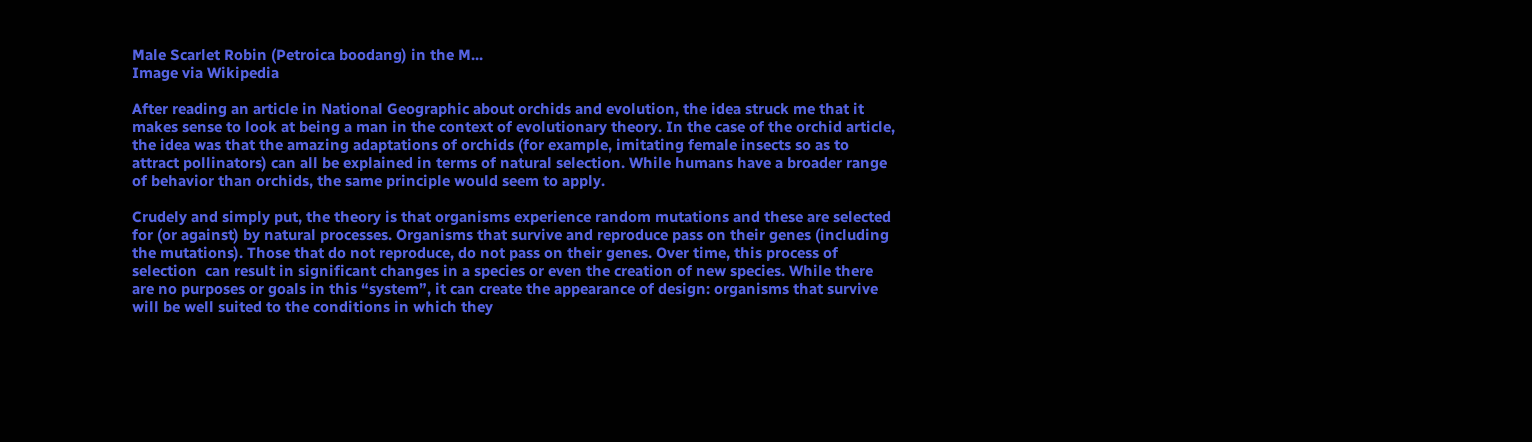Male Scarlet Robin (Petroica boodang) in the M...
Image via Wikipedia

After reading an article in National Geographic about orchids and evolution, the idea struck me that it makes sense to look at being a man in the context of evolutionary theory. In the case of the orchid article, the idea was that the amazing adaptations of orchids (for example, imitating female insects so as to attract pollinators) can all be explained in terms of natural selection. While humans have a broader range of behavior than orchids, the same principle would seem to apply.

Crudely and simply put, the theory is that organisms experience random mutations and these are selected for (or against) by natural processes. Organisms that survive and reproduce pass on their genes (including the mutations). Those that do not reproduce, do not pass on their genes. Over time, this process of selection  can result in significant changes in a species or even the creation of new species. While there are no purposes or goals in this “system”, it can create the appearance of design: organisms that survive will be well suited to the conditions in which they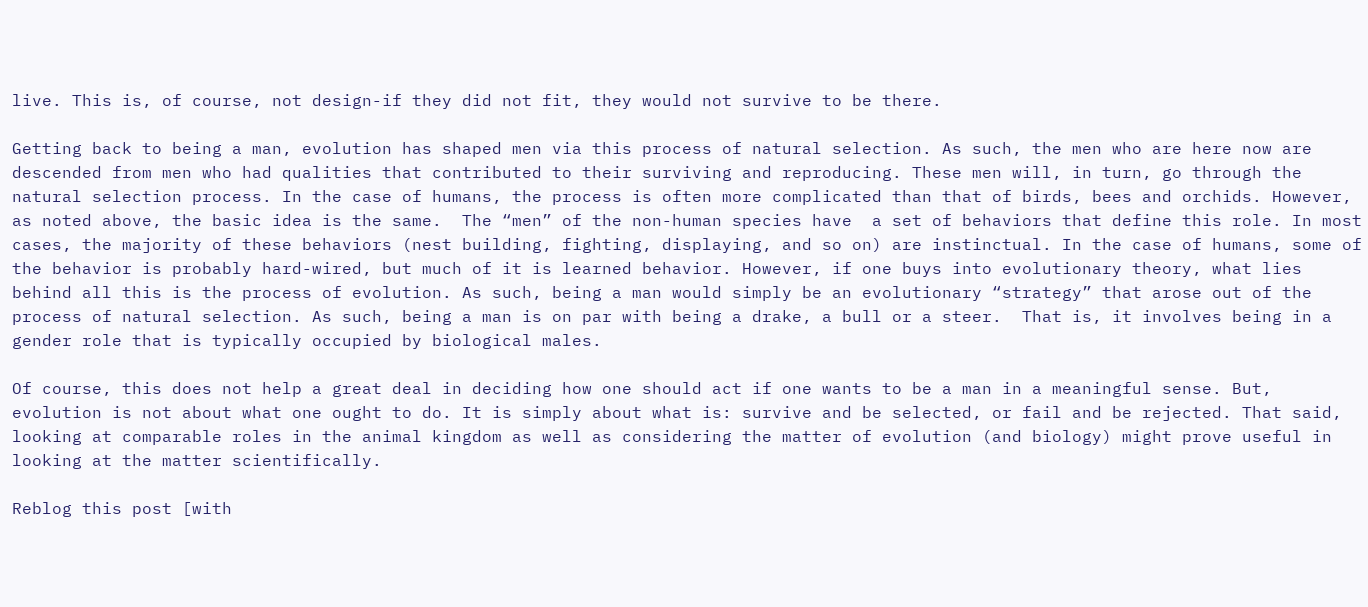live. This is, of course, not design-if they did not fit, they would not survive to be there.

Getting back to being a man, evolution has shaped men via this process of natural selection. As such, the men who are here now are descended from men who had qualities that contributed to their surviving and reproducing. These men will, in turn, go through the natural selection process. In the case of humans, the process is often more complicated than that of birds, bees and orchids. However, as noted above, the basic idea is the same.  The “men” of the non-human species have  a set of behaviors that define this role. In most cases, the majority of these behaviors (nest building, fighting, displaying, and so on) are instinctual. In the case of humans, some of the behavior is probably hard-wired, but much of it is learned behavior. However, if one buys into evolutionary theory, what lies behind all this is the process of evolution. As such, being a man would simply be an evolutionary “strategy” that arose out of the process of natural selection. As such, being a man is on par with being a drake, a bull or a steer.  That is, it involves being in a gender role that is typically occupied by biological males.

Of course, this does not help a great deal in deciding how one should act if one wants to be a man in a meaningful sense. But, evolution is not about what one ought to do. It is simply about what is: survive and be selected, or fail and be rejected. That said, looking at comparable roles in the animal kingdom as well as considering the matter of evolution (and biology) might prove useful in looking at the matter scientifically.

Reblog this post [with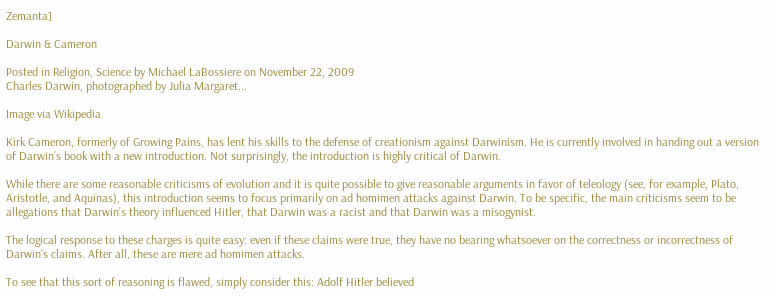Zemanta]

Darwin & Cameron

Posted in Religion, Science by Michael LaBossiere on November 22, 2009
Charles Darwin, photographed by Julia Margaret...

Image via Wikipedia

Kirk Cameron, formerly of Growing Pains, has lent his skills to the defense of creationism against Darwinism. He is currently involved in handing out a version of Darwin’s book with a new introduction. Not surprisingly, the introduction is highly critical of Darwin.

While there are some reasonable criticisms of evolution and it is quite possible to give reasonable arguments in favor of teleology (see, for example, Plato, Aristotle, and Aquinas), this introduction seems to focus primarily on ad homimen attacks against Darwin. To be specific, the main criticisms seem to be allegations that Darwin’s theory influenced Hitler, that Darwin was a racist and that Darwin was a misogynist.

The logical response to these charges is quite easy: even if these claims were true, they have no bearing whatsoever on the correctness or incorrectness of Darwin’s claims. After all, these are mere ad homimen attacks.

To see that this sort of reasoning is flawed, simply consider this: Adolf Hitler believed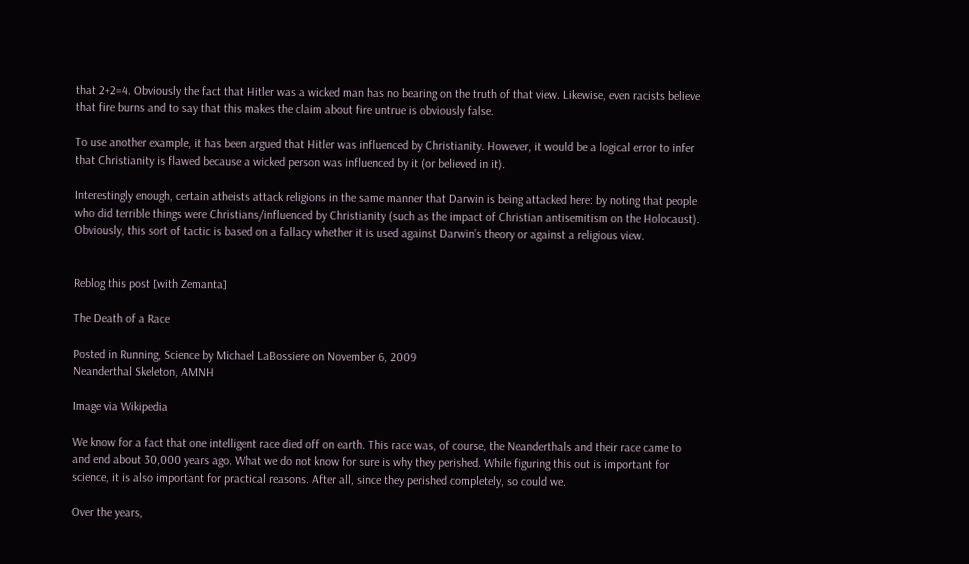that 2+2=4. Obviously the fact that Hitler was a wicked man has no bearing on the truth of that view. Likewise, even racists believe that fire burns and to say that this makes the claim about fire untrue is obviously false.

To use another example, it has been argued that Hitler was influenced by Christianity. However, it would be a logical error to infer that Christianity is flawed because a wicked person was influenced by it (or believed in it).

Interestingly enough, certain atheists attack religions in the same manner that Darwin is being attacked here: by noting that people who did terrible things were Christians/influenced by Christianity (such as the impact of Christian antisemitism on the Holocaust). Obviously, this sort of tactic is based on a fallacy whether it is used against Darwin’s theory or against a religious view.


Reblog this post [with Zemanta]

The Death of a Race

Posted in Running, Science by Michael LaBossiere on November 6, 2009
Neanderthal Skeleton, AMNH

Image via Wikipedia

We know for a fact that one intelligent race died off on earth. This race was, of course, the Neanderthals and their race came to and end about 30,000 years ago. What we do not know for sure is why they perished. While figuring this out is important for science, it is also important for practical reasons. After all, since they perished completely, so could we.

Over the years,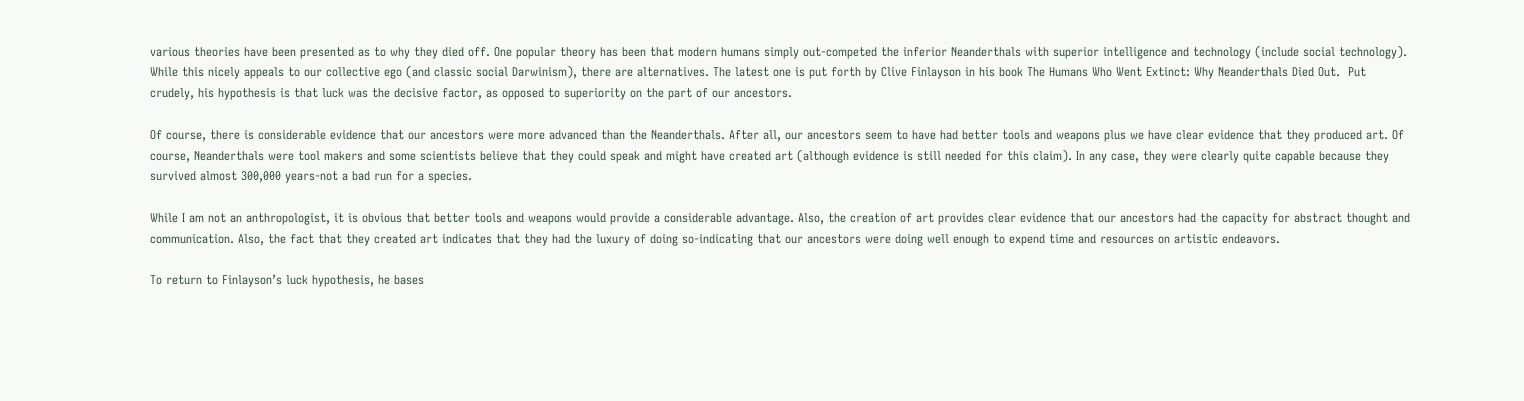various theories have been presented as to why they died off. One popular theory has been that modern humans simply out-competed the inferior Neanderthals with superior intelligence and technology (include social technology). While this nicely appeals to our collective ego (and classic social Darwinism), there are alternatives. The latest one is put forth by Clive Finlayson in his book The Humans Who Went Extinct: Why Neanderthals Died Out.  Put crudely, his hypothesis is that luck was the decisive factor, as opposed to superiority on the part of our ancestors.

Of course, there is considerable evidence that our ancestors were more advanced than the Neanderthals. After all, our ancestors seem to have had better tools and weapons plus we have clear evidence that they produced art. Of course, Neanderthals were tool makers and some scientists believe that they could speak and might have created art (although evidence is still needed for this claim). In any case, they were clearly quite capable because they survived almost 300,000 years-not a bad run for a species.

While I am not an anthropologist, it is obvious that better tools and weapons would provide a considerable advantage. Also, the creation of art provides clear evidence that our ancestors had the capacity for abstract thought and communication. Also, the fact that they created art indicates that they had the luxury of doing so-indicating that our ancestors were doing well enough to expend time and resources on artistic endeavors.

To return to Finlayson’s luck hypothesis, he bases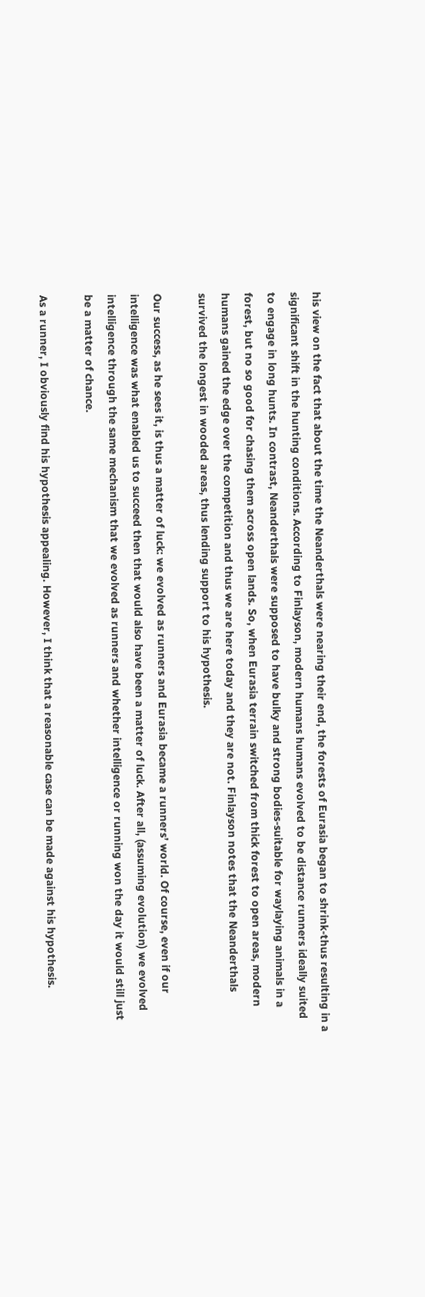his view on the fact that about the time the Neanderthals were nearing their end, the forests of Eurasia began to shrink-thus resulting in a significant shift in the hunting conditions. According to Finlayson, modern humans humans evolved to be distance runners ideally suited to engage in long hunts. In contrast, Neanderthals were supposed to have bulky and strong bodies-suitable for waylaying animals in a forest, but no so good for chasing them across open lands. So, when Eurasia terrain switched from thick forest to open areas, modern humans gained the edge over the competition and thus we are here today and they are not. Finlayson notes that the Neanderthals survived the longest in wooded areas, thus lending support to his hypothesis.

Our success, as he sees it, is thus a matter of luck: we evolved as runners and Eurasia became a runners’ world. Of course, even if our intelligence was what enabled us to succeed then that would also have been a matter of luck. After all, (assuming evolution) we evolved intelligence through the same mechanism that we evolved as runners and whether intelligence or running won the day it would still just be a matter of chance.

As a runner, I obviously find his hypothesis appealing. However, I think that a reasonable case can be made against his hypothesis.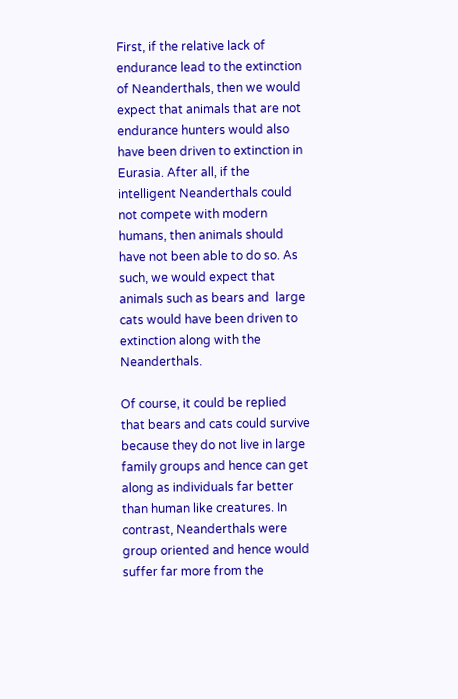First, if the relative lack of endurance lead to the extinction of Neanderthals, then we would expect that animals that are not endurance hunters would also have been driven to extinction in Eurasia. After all, if the intelligent Neanderthals could not compete with modern humans, then animals should have not been able to do so. As such, we would expect that animals such as bears and  large cats would have been driven to extinction along with the Neanderthals.

Of course, it could be replied that bears and cats could survive because they do not live in large family groups and hence can get along as individuals far better than human like creatures. In contrast, Neanderthals were group oriented and hence would suffer far more from the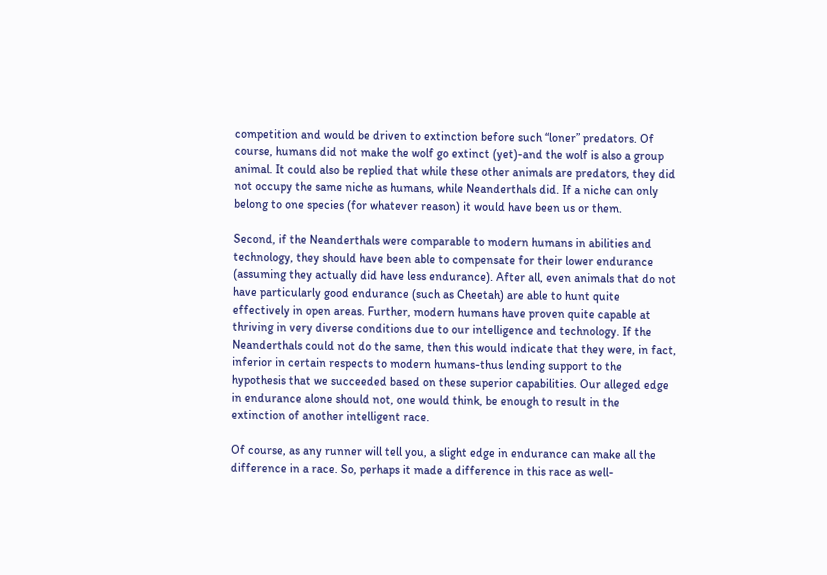competition and would be driven to extinction before such “loner” predators. Of course, humans did not make the wolf go extinct (yet)-and the wolf is also a group animal. It could also be replied that while these other animals are predators, they did not occupy the same niche as humans, while Neanderthals did. If a niche can only belong to one species (for whatever reason) it would have been us or them.

Second, if the Neanderthals were comparable to modern humans in abilities and technology, they should have been able to compensate for their lower endurance (assuming they actually did have less endurance). After all, even animals that do not have particularly good endurance (such as Cheetah) are able to hunt quite effectively in open areas. Further, modern humans have proven quite capable at thriving in very diverse conditions due to our intelligence and technology. If the Neanderthals could not do the same, then this would indicate that they were, in fact, inferior in certain respects to modern humans-thus lending support to the hypothesis that we succeeded based on these superior capabilities. Our alleged edge in endurance alone should not, one would think, be enough to result in the extinction of another intelligent race.

Of course, as any runner will tell you, a slight edge in endurance can make all the difference in a race. So, perhaps it made a difference in this race as well-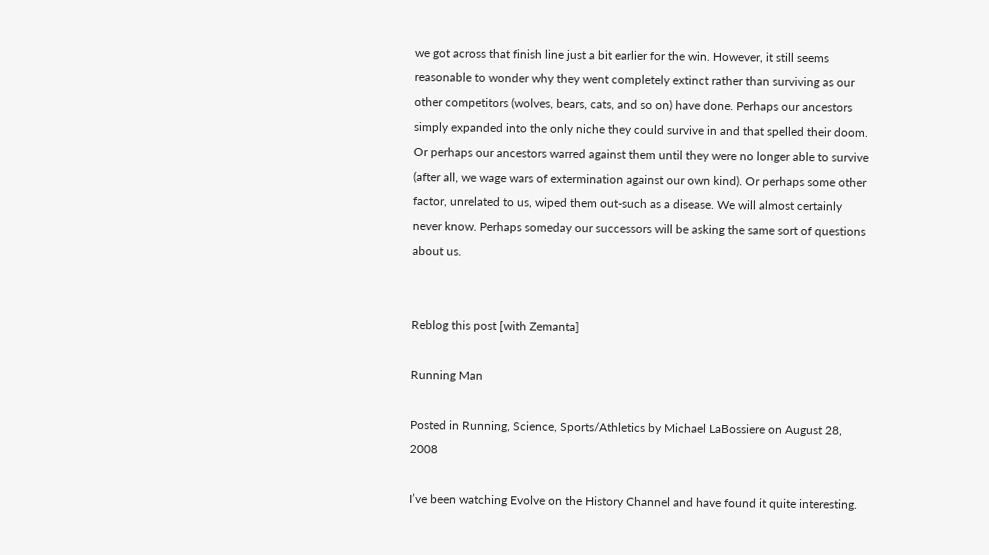we got across that finish line just a bit earlier for the win. However, it still seems reasonable to wonder why they went completely extinct rather than surviving as our other competitors (wolves, bears, cats, and so on) have done. Perhaps our ancestors simply expanded into the only niche they could survive in and that spelled their doom. Or perhaps our ancestors warred against them until they were no longer able to survive (after all, we wage wars of extermination against our own kind). Or perhaps some other factor, unrelated to us, wiped them out-such as a disease. We will almost certainly never know. Perhaps someday our successors will be asking the same sort of questions about us.


Reblog this post [with Zemanta]

Running Man

Posted in Running, Science, Sports/Athletics by Michael LaBossiere on August 28, 2008

I’ve been watching Evolve on the History Channel and have found it quite interesting.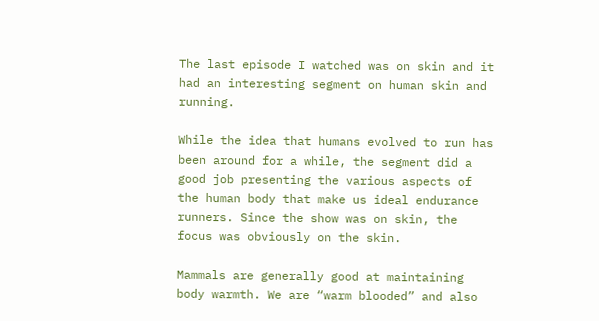The last episode I watched was on skin and it had an interesting segment on human skin and running.

While the idea that humans evolved to run has been around for a while, the segment did a good job presenting the various aspects of the human body that make us ideal endurance runners. Since the show was on skin, the focus was obviously on the skin.

Mammals are generally good at maintaining body warmth. We are “warm blooded” and also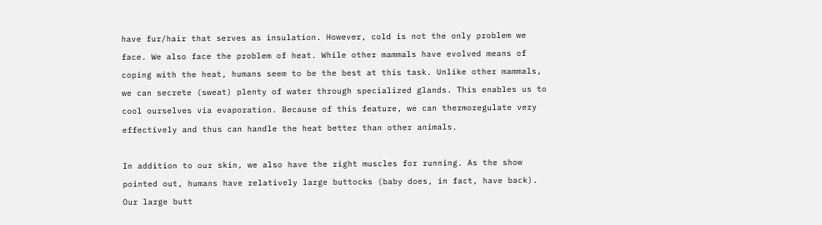have fur/hair that serves as insulation. However, cold is not the only problem we face. We also face the problem of heat. While other mammals have evolved means of coping with the heat, humans seem to be the best at this task. Unlike other mammals, we can secrete (sweat) plenty of water through specialized glands. This enables us to cool ourselves via evaporation. Because of this feature, we can thermoregulate very effectively and thus can handle the heat better than other animals.

In addition to our skin, we also have the right muscles for running. As the show pointed out, humans have relatively large buttocks (baby does, in fact, have back). Our large butt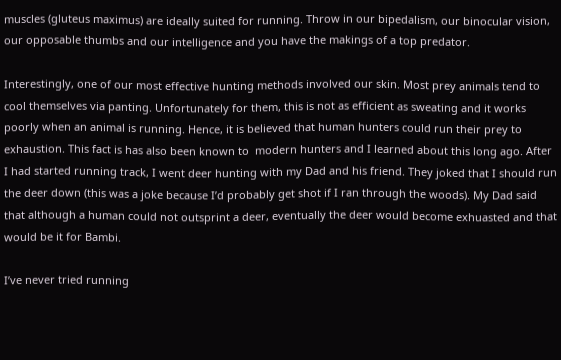muscles (gluteus maximus) are ideally suited for running. Throw in our bipedalism, our binocular vision, our opposable thumbs and our intelligence and you have the makings of a top predator.

Interestingly, one of our most effective hunting methods involved our skin. Most prey animals tend to cool themselves via panting. Unfortunately for them, this is not as efficient as sweating and it works poorly when an animal is running. Hence, it is believed that human hunters could run their prey to exhaustion. This fact is has also been known to  modern hunters and I learned about this long ago. After I had started running track, I went deer hunting with my Dad and his friend. They joked that I should run the deer down (this was a joke because I’d probably get shot if I ran through the woods). My Dad said that although a human could not outsprint a deer, eventually the deer would become exhuasted and that would be it for Bambi.

I’ve never tried running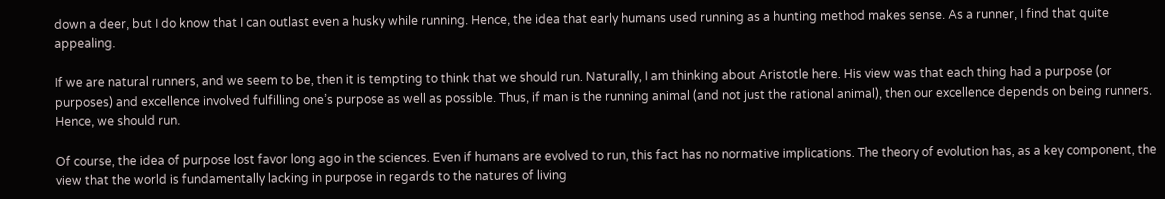down a deer, but I do know that I can outlast even a husky while running. Hence, the idea that early humans used running as a hunting method makes sense. As a runner, I find that quite appealing.

If we are natural runners, and we seem to be, then it is tempting to think that we should run. Naturally, I am thinking about Aristotle here. His view was that each thing had a purpose (or purposes) and excellence involved fulfilling one’s purpose as well as possible. Thus, if man is the running animal (and not just the rational animal), then our excellence depends on being runners. Hence, we should run.

Of course, the idea of purpose lost favor long ago in the sciences. Even if humans are evolved to run, this fact has no normative implications. The theory of evolution has, as a key component, the view that the world is fundamentally lacking in purpose in regards to the natures of living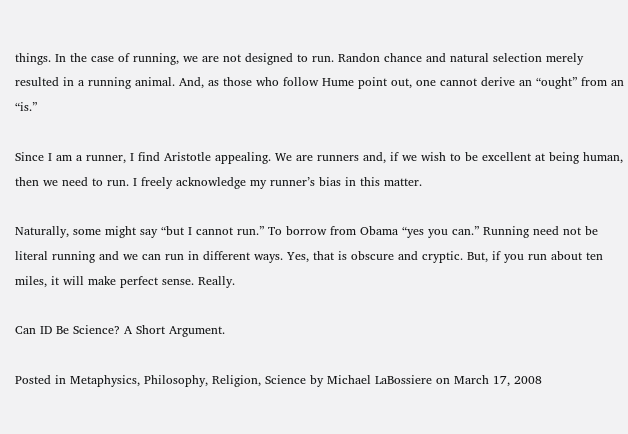things. In the case of running, we are not designed to run. Randon chance and natural selection merely resulted in a running animal. And, as those who follow Hume point out, one cannot derive an “ought” from an “is.”

Since I am a runner, I find Aristotle appealing. We are runners and, if we wish to be excellent at being human, then we need to run. I freely acknowledge my runner’s bias in this matter.

Naturally, some might say “but I cannot run.” To borrow from Obama “yes you can.” Running need not be literal running and we can run in different ways. Yes, that is obscure and cryptic. But, if you run about ten miles, it will make perfect sense. Really.

Can ID Be Science? A Short Argument.

Posted in Metaphysics, Philosophy, Religion, Science by Michael LaBossiere on March 17, 2008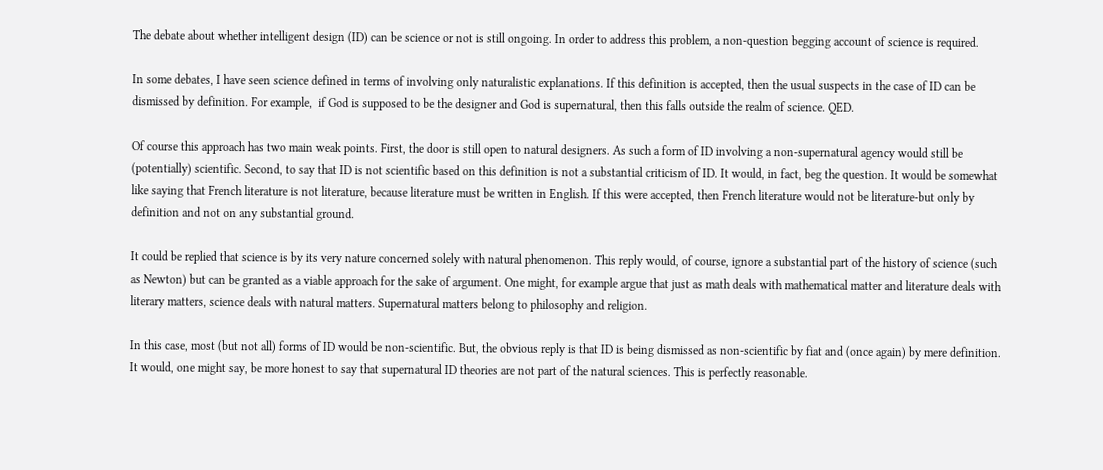The debate about whether intelligent design (ID) can be science or not is still ongoing. In order to address this problem, a non-question begging account of science is required.

In some debates, I have seen science defined in terms of involving only naturalistic explanations. If this definition is accepted, then the usual suspects in the case of ID can be dismissed by definition. For example,  if God is supposed to be the designer and God is supernatural, then this falls outside the realm of science. QED.

Of course this approach has two main weak points. First, the door is still open to natural designers. As such a form of ID involving a non-supernatural agency would still be (potentially) scientific. Second, to say that ID is not scientific based on this definition is not a substantial criticism of ID. It would, in fact, beg the question. It would be somewhat like saying that French literature is not literature, because literature must be written in English. If this were accepted, then French literature would not be literature-but only by definition and not on any substantial ground.

It could be replied that science is by its very nature concerned solely with natural phenomenon. This reply would, of course, ignore a substantial part of the history of science (such as Newton) but can be granted as a viable approach for the sake of argument. One might, for example argue that just as math deals with mathematical matter and literature deals with literary matters, science deals with natural matters. Supernatural matters belong to philosophy and religion.

In this case, most (but not all) forms of ID would be non-scientific. But, the obvious reply is that ID is being dismissed as non-scientific by fiat and (once again) by mere definition. It would, one might say, be more honest to say that supernatural ID theories are not part of the natural sciences. This is perfectly reasonable.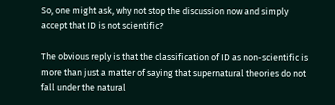So, one might ask, why not stop the discussion now and simply accept that ID is not scientific?

The obvious reply is that the classification of ID as non-scientific is more than just a matter of saying that supernatural theories do not fall under the natural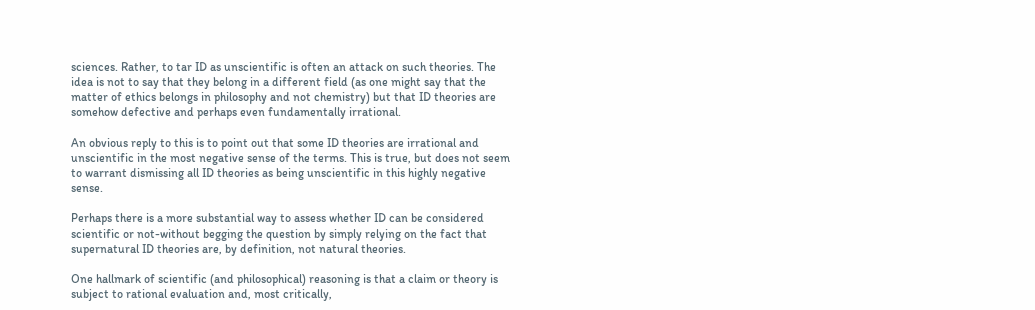sciences. Rather, to tar ID as unscientific is often an attack on such theories. The idea is not to say that they belong in a different field (as one might say that the matter of ethics belongs in philosophy and not chemistry) but that ID theories are somehow defective and perhaps even fundamentally irrational.

An obvious reply to this is to point out that some ID theories are irrational and unscientific in the most negative sense of the terms. This is true, but does not seem to warrant dismissing all ID theories as being unscientific in this highly negative sense.

Perhaps there is a more substantial way to assess whether ID can be considered scientific or not-without begging the question by simply relying on the fact that supernatural ID theories are, by definition, not natural theories.

One hallmark of scientific (and philosophical) reasoning is that a claim or theory is subject to rational evaluation and, most critically,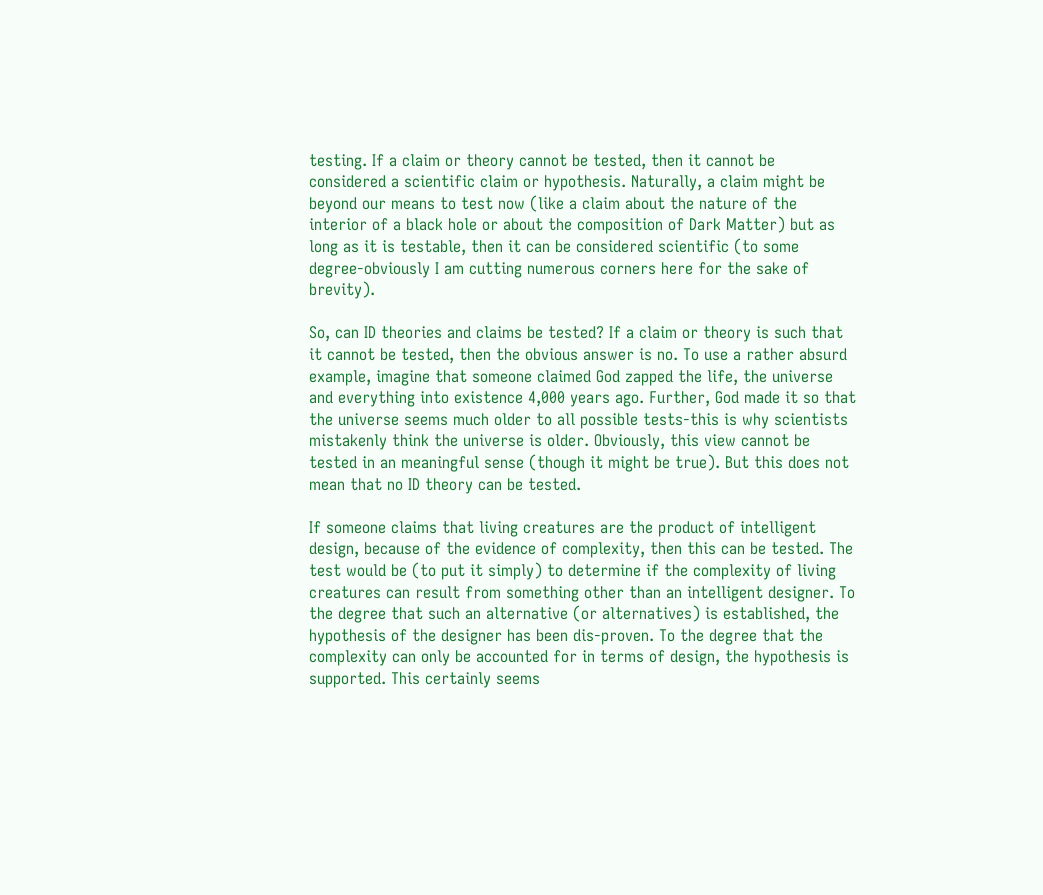testing. If a claim or theory cannot be tested, then it cannot be considered a scientific claim or hypothesis. Naturally, a claim might be beyond our means to test now (like a claim about the nature of the interior of a black hole or about the composition of Dark Matter) but as long as it is testable, then it can be considered scientific (to some degree-obviously I am cutting numerous corners here for the sake of brevity).

So, can ID theories and claims be tested? If a claim or theory is such that it cannot be tested, then the obvious answer is no. To use a rather absurd example, imagine that someone claimed God zapped the life, the universe and everything into existence 4,000 years ago. Further, God made it so that the universe seems much older to all possible tests-this is why scientists mistakenly think the universe is older. Obviously, this view cannot be tested in an meaningful sense (though it might be true). But this does not mean that no ID theory can be tested.

If someone claims that living creatures are the product of intelligent design, because of the evidence of complexity, then this can be tested. The test would be (to put it simply) to determine if the complexity of living  creatures can result from something other than an intelligent designer. To the degree that such an alternative (or alternatives) is established, the hypothesis of the designer has been dis-proven. To the degree that the complexity can only be accounted for in terms of design, the hypothesis is supported. This certainly seems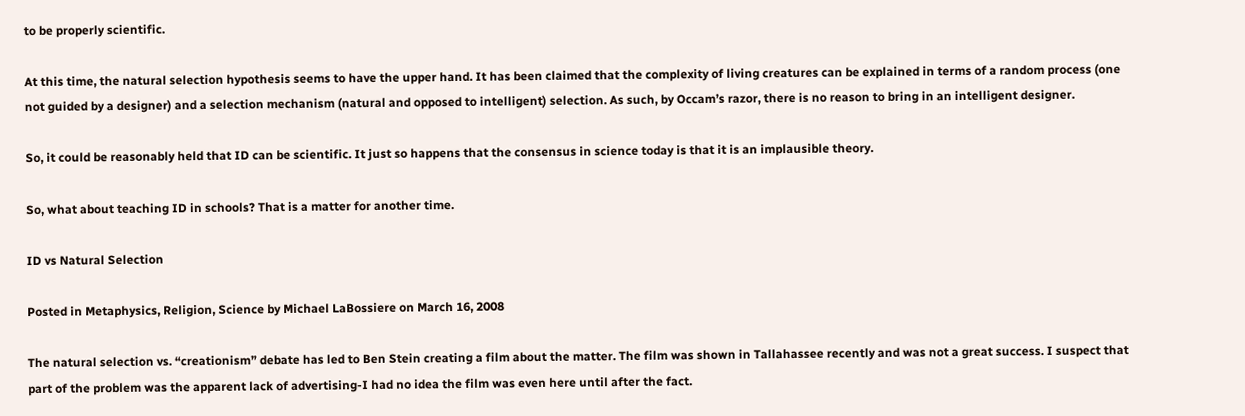to be properly scientific.

At this time, the natural selection hypothesis seems to have the upper hand. It has been claimed that the complexity of living creatures can be explained in terms of a random process (one not guided by a designer) and a selection mechanism (natural and opposed to intelligent) selection. As such, by Occam’s razor, there is no reason to bring in an intelligent designer.

So, it could be reasonably held that ID can be scientific. It just so happens that the consensus in science today is that it is an implausible theory.

So, what about teaching ID in schools? That is a matter for another time.

ID vs Natural Selection

Posted in Metaphysics, Religion, Science by Michael LaBossiere on March 16, 2008

The natural selection vs. “creationism” debate has led to Ben Stein creating a film about the matter. The film was shown in Tallahassee recently and was not a great success. I suspect that part of the problem was the apparent lack of advertising-I had no idea the film was even here until after the fact.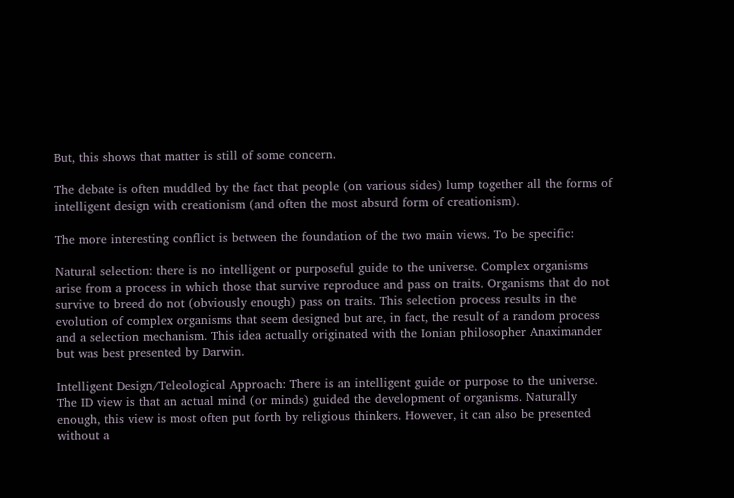But, this shows that matter is still of some concern.

The debate is often muddled by the fact that people (on various sides) lump together all the forms of intelligent design with creationism (and often the most absurd form of creationism).

The more interesting conflict is between the foundation of the two main views. To be specific:

Natural selection: there is no intelligent or purposeful guide to the universe. Complex organisms arise from a process in which those that survive reproduce and pass on traits. Organisms that do not survive to breed do not (obviously enough) pass on traits. This selection process results in the evolution of complex organisms that seem designed but are, in fact, the result of a random process and a selection mechanism. This idea actually originated with the Ionian philosopher Anaximander but was best presented by Darwin.

Intelligent Design/Teleological Approach: There is an intelligent guide or purpose to the universe. The ID view is that an actual mind (or minds) guided the development of organisms. Naturally enough, this view is most often put forth by religious thinkers. However, it can also be presented without a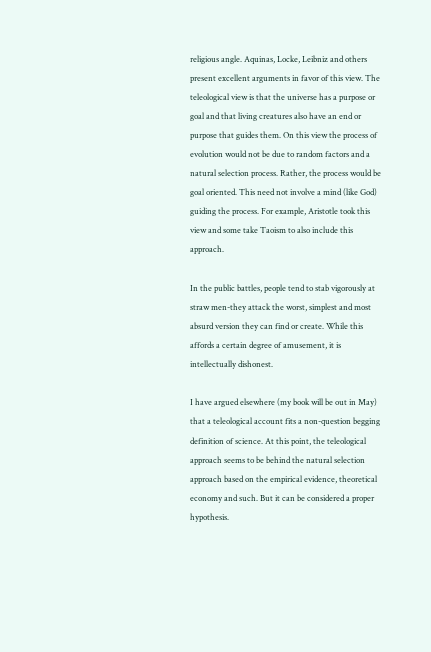religious angle. Aquinas, Locke, Leibniz and others present excellent arguments in favor of this view. The teleological view is that the universe has a purpose or goal and that living creatures also have an end or purpose that guides them. On this view the process of evolution would not be due to random factors and a natural selection process. Rather, the process would be goal oriented. This need not involve a mind (like God) guiding the process. For example, Aristotle took this view and some take Taoism to also include this approach.

In the public battles, people tend to stab vigorously at straw men-they attack the worst, simplest and most absurd version they can find or create. While this affords a certain degree of amusement, it is intellectually dishonest.

I have argued elsewhere (my book will be out in May) that a teleological account fits a non-question begging definition of science. At this point, the teleological approach seems to be behind the natural selection approach based on the empirical evidence, theoretical economy and such. But it can be considered a proper hypothesis.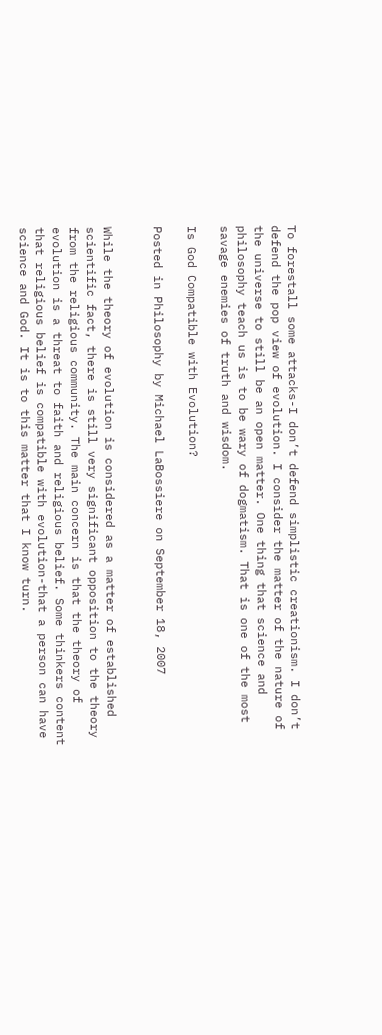To forestall some attacks-I don’t defend simplistic creationism. I don’t defend the pop view of evolution. I consider the matter of the nature of the universe to still be an open matter. One thing that science and philosophy teach us is to be wary of dogmatism. That is one of the most savage enemies of truth and wisdom.

Is God Compatible with Evolution?

Posted in Philosophy by Michael LaBossiere on September 18, 2007


While the theory of evolution is considered as a matter of established scientific fact, there is still very significant opposition to the theory from the religious community. The main concern is that the theory of evolution is a threat to faith and religious belief. Some thinkers content that religious belief is compatible with evolution-that a person can have science and God. It is to this matter that I know turn.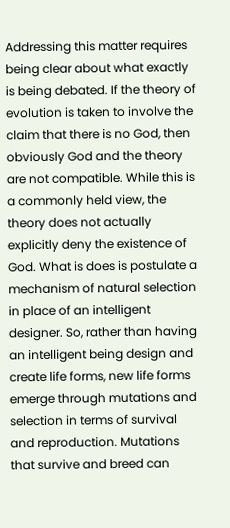Addressing this matter requires being clear about what exactly is being debated. If the theory of evolution is taken to involve the claim that there is no God, then obviously God and the theory are not compatible. While this is a commonly held view, the theory does not actually explicitly deny the existence of God. What is does is postulate a mechanism of natural selection in place of an intelligent designer. So, rather than having an intelligent being design and create life forms, new life forms emerge through mutations and selection in terms of survival and reproduction. Mutations that survive and breed can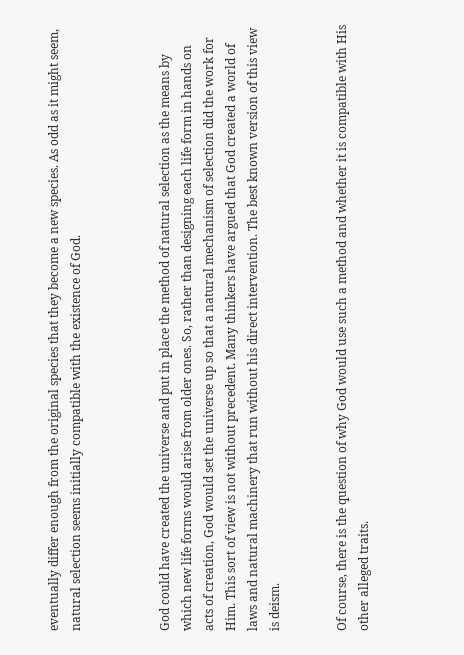eventually differ enough from the original species that they become a new species. As odd as it might seem, natural selection seems initially compatible with the existence of God.



God could have created the universe and put in place the method of natural selection as the means by which new life forms would arise from older ones. So, rather than designing each life form in hands on acts of creation, God would set the universe up so that a natural mechanism of selection did the work for Him. This sort of view is not without precedent. Many thinkers have argued that God created a world of laws and natural machinery that run without his direct intervention. The best known version of this view is deism.


Of course, there is the question of why God would use such a method and whether it is compatible with His other alleged traits.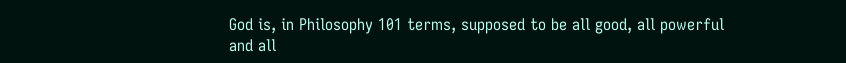God is, in Philosophy 101 terms, supposed to be all good, all powerful and all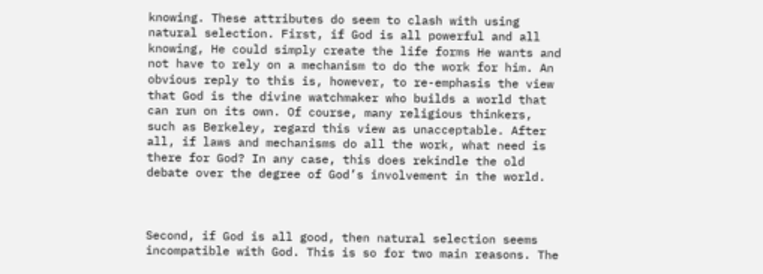knowing. These attributes do seem to clash with using natural selection. First, if God is all powerful and all knowing, He could simply create the life forms He wants and not have to rely on a mechanism to do the work for him. An obvious reply to this is, however, to re-emphasis the view that God is the divine watchmaker who builds a world that can run on its own. Of course, many religious thinkers, such as Berkeley, regard this view as unacceptable. After all, if laws and mechanisms do all the work, what need is there for God? In any case, this does rekindle the old debate over the degree of God’s involvement in the world.



Second, if God is all good, then natural selection seems incompatible with God. This is so for two main reasons. The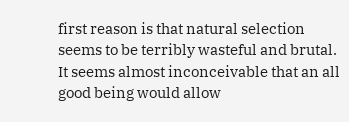first reason is that natural selection seems to be terribly wasteful and brutal. It seems almost inconceivable that an all good being would allow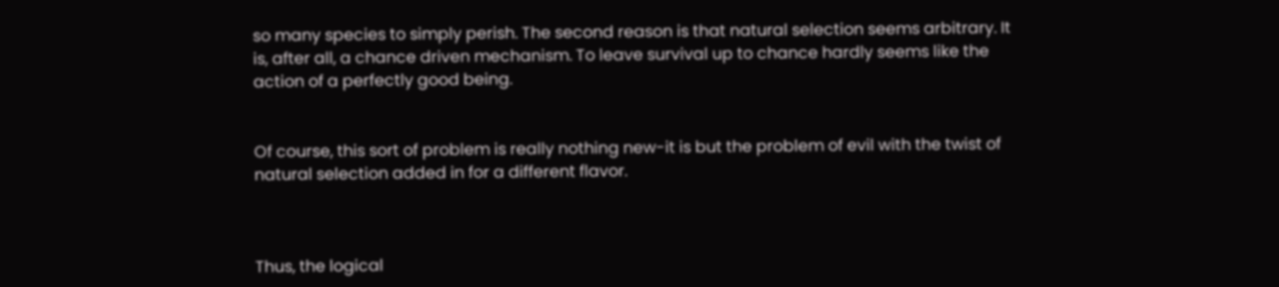so many species to simply perish. The second reason is that natural selection seems arbitrary. It is, after all, a chance driven mechanism. To leave survival up to chance hardly seems like the action of a perfectly good being.


Of course, this sort of problem is really nothing new-it is but the problem of evil with the twist of natural selection added in for a different flavor.



Thus, the logical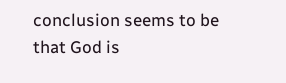conclusion seems to be that God is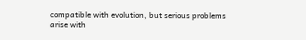compatible with evolution, but serious problems arise with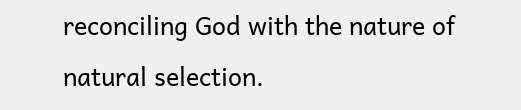reconciling God with the nature of natural selection.